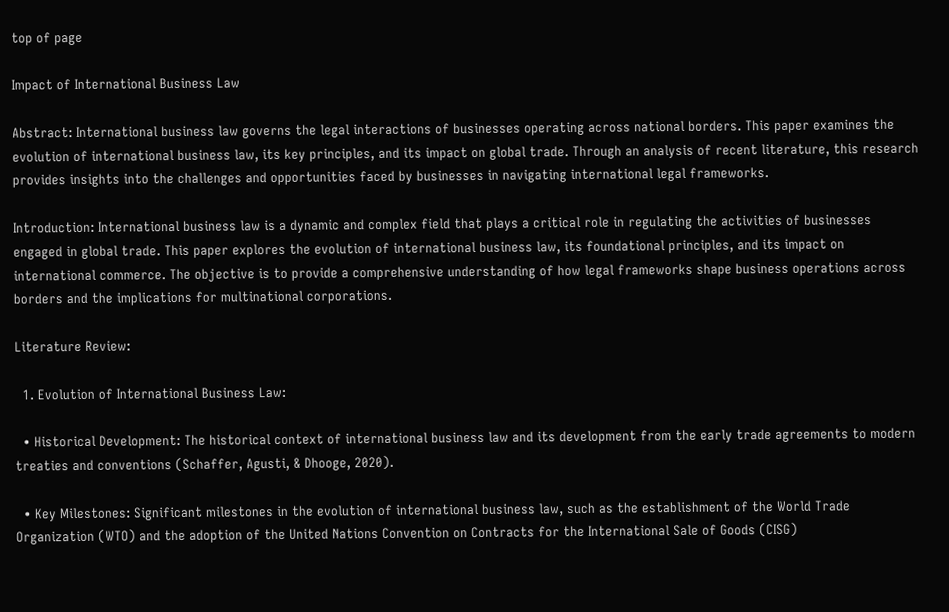top of page

Impact of International Business Law

Abstract: International business law governs the legal interactions of businesses operating across national borders. This paper examines the evolution of international business law, its key principles, and its impact on global trade. Through an analysis of recent literature, this research provides insights into the challenges and opportunities faced by businesses in navigating international legal frameworks.

Introduction: International business law is a dynamic and complex field that plays a critical role in regulating the activities of businesses engaged in global trade. This paper explores the evolution of international business law, its foundational principles, and its impact on international commerce. The objective is to provide a comprehensive understanding of how legal frameworks shape business operations across borders and the implications for multinational corporations.

Literature Review:

  1. Evolution of International Business Law:

  • Historical Development: The historical context of international business law and its development from the early trade agreements to modern treaties and conventions (Schaffer, Agusti, & Dhooge, 2020).

  • Key Milestones: Significant milestones in the evolution of international business law, such as the establishment of the World Trade Organization (WTO) and the adoption of the United Nations Convention on Contracts for the International Sale of Goods (CISG)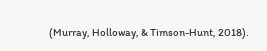(Murray, Holloway, & Timson-Hunt, 2018).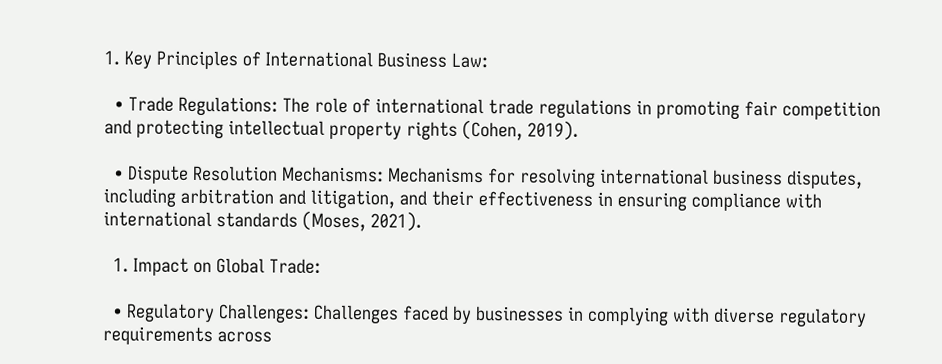1. Key Principles of International Business Law:

  • Trade Regulations: The role of international trade regulations in promoting fair competition and protecting intellectual property rights (Cohen, 2019).

  • Dispute Resolution Mechanisms: Mechanisms for resolving international business disputes, including arbitration and litigation, and their effectiveness in ensuring compliance with international standards (Moses, 2021).

  1. Impact on Global Trade:

  • Regulatory Challenges: Challenges faced by businesses in complying with diverse regulatory requirements across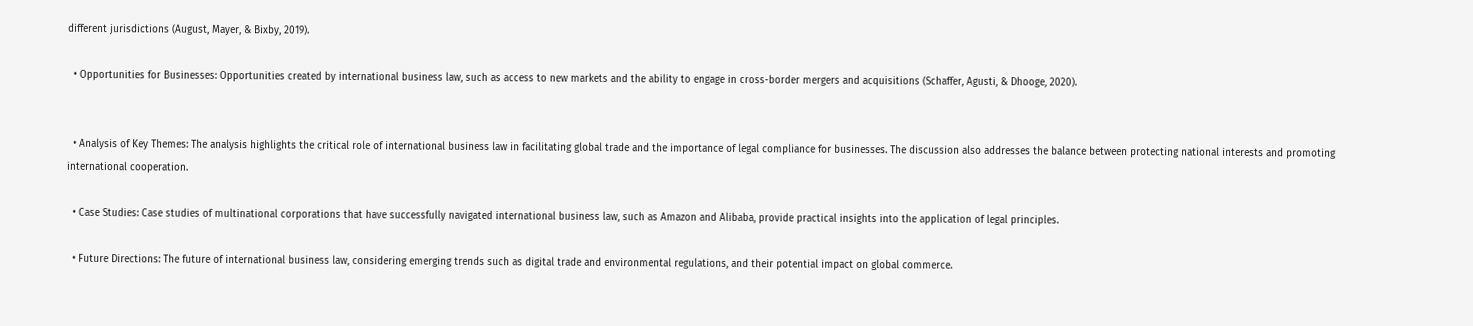different jurisdictions (August, Mayer, & Bixby, 2019).

  • Opportunities for Businesses: Opportunities created by international business law, such as access to new markets and the ability to engage in cross-border mergers and acquisitions (Schaffer, Agusti, & Dhooge, 2020).


  • Analysis of Key Themes: The analysis highlights the critical role of international business law in facilitating global trade and the importance of legal compliance for businesses. The discussion also addresses the balance between protecting national interests and promoting international cooperation.

  • Case Studies: Case studies of multinational corporations that have successfully navigated international business law, such as Amazon and Alibaba, provide practical insights into the application of legal principles.

  • Future Directions: The future of international business law, considering emerging trends such as digital trade and environmental regulations, and their potential impact on global commerce.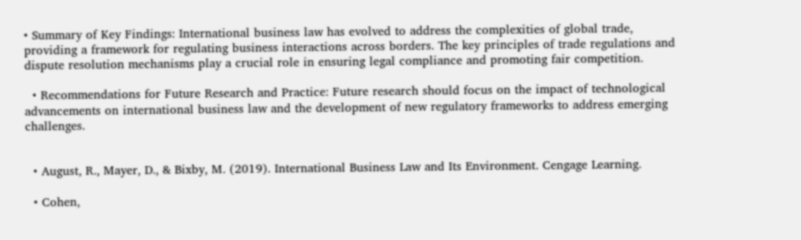• Summary of Key Findings: International business law has evolved to address the complexities of global trade, providing a framework for regulating business interactions across borders. The key principles of trade regulations and dispute resolution mechanisms play a crucial role in ensuring legal compliance and promoting fair competition.

  • Recommendations for Future Research and Practice: Future research should focus on the impact of technological advancements on international business law and the development of new regulatory frameworks to address emerging challenges.


  • August, R., Mayer, D., & Bixby, M. (2019). International Business Law and Its Environment. Cengage Learning.

  • Cohen,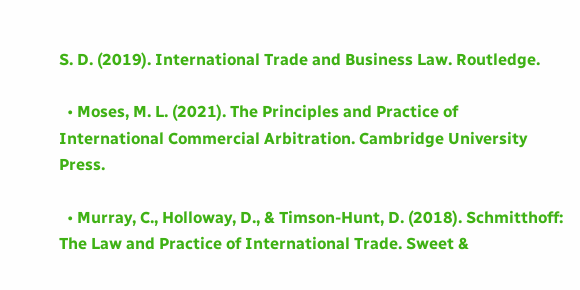S. D. (2019). International Trade and Business Law. Routledge.

  • Moses, M. L. (2021). The Principles and Practice of International Commercial Arbitration. Cambridge University Press.

  • Murray, C., Holloway, D., & Timson-Hunt, D. (2018). Schmitthoff: The Law and Practice of International Trade. Sweet &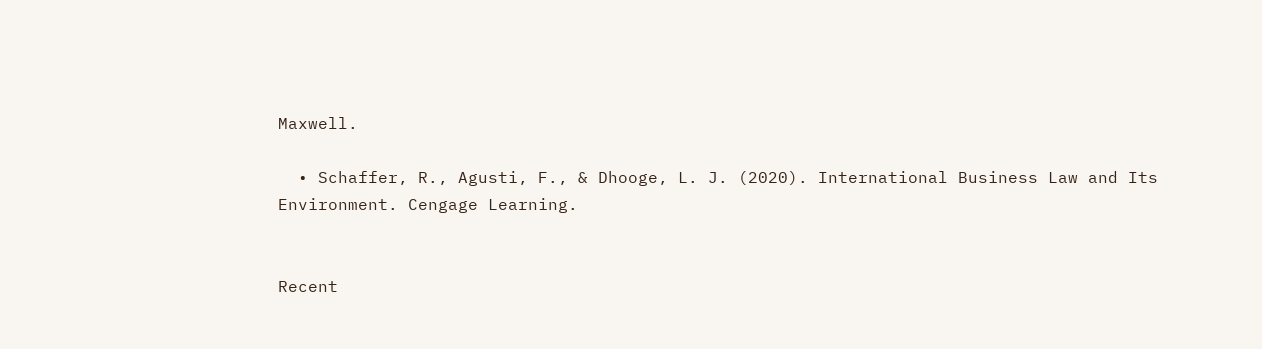Maxwell.

  • Schaffer, R., Agusti, F., & Dhooge, L. J. (2020). International Business Law and Its Environment. Cengage Learning.


Recent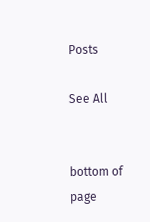Posts

See All


bottom of page